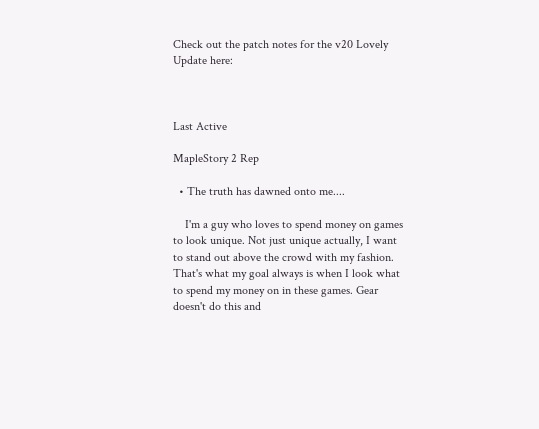Check out the patch notes for the v20 Lovely Update here:



Last Active

MapleStory 2 Rep

  • The truth has dawned onto me....

    I'm a guy who loves to spend money on games to look unique. Not just unique actually, I want to stand out above the crowd with my fashion. That's what my goal always is when I look what to spend my money on in these games. Gear doesn't do this and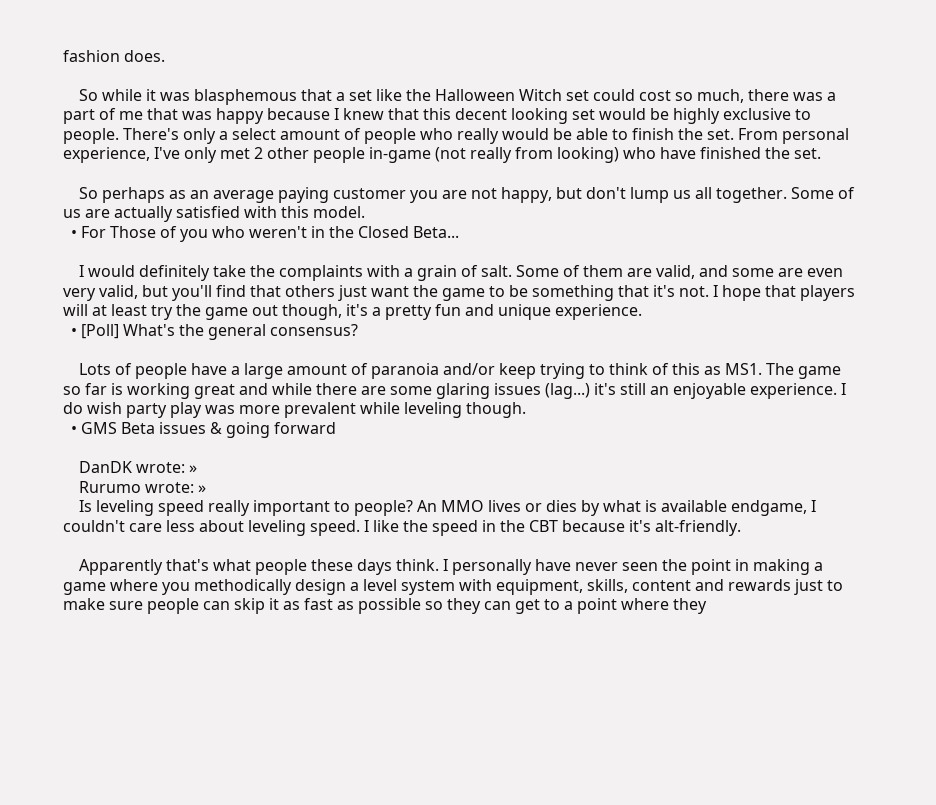fashion does.

    So while it was blasphemous that a set like the Halloween Witch set could cost so much, there was a part of me that was happy because I knew that this decent looking set would be highly exclusive to people. There's only a select amount of people who really would be able to finish the set. From personal experience, I've only met 2 other people in-game (not really from looking) who have finished the set.

    So perhaps as an average paying customer you are not happy, but don't lump us all together. Some of us are actually satisfied with this model.
  • For Those of you who weren't in the Closed Beta...

    I would definitely take the complaints with a grain of salt. Some of them are valid, and some are even very valid, but you'll find that others just want the game to be something that it's not. I hope that players will at least try the game out though, it's a pretty fun and unique experience.
  • [Poll] What's the general consensus?

    Lots of people have a large amount of paranoia and/or keep trying to think of this as MS1. The game so far is working great and while there are some glaring issues (lag...) it's still an enjoyable experience. I do wish party play was more prevalent while leveling though.
  • GMS Beta issues & going forward

    DanDK wrote: »
    Rurumo wrote: »
    Is leveling speed really important to people? An MMO lives or dies by what is available endgame, I couldn't care less about leveling speed. I like the speed in the CBT because it's alt-friendly.

    Apparently that's what people these days think. I personally have never seen the point in making a game where you methodically design a level system with equipment, skills, content and rewards just to make sure people can skip it as fast as possible so they can get to a point where they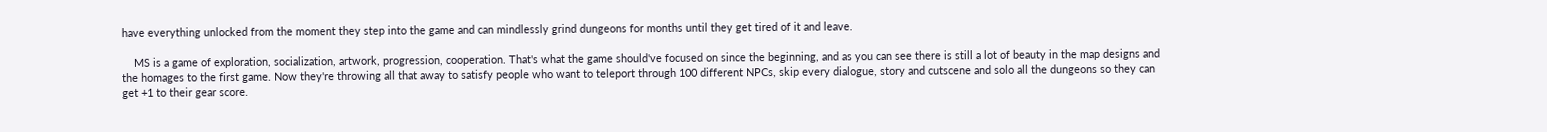have everything unlocked from the moment they step into the game and can mindlessly grind dungeons for months until they get tired of it and leave.

    MS is a game of exploration, socialization, artwork, progression, cooperation. That's what the game should've focused on since the beginning, and as you can see there is still a lot of beauty in the map designs and the homages to the first game. Now they're throwing all that away to satisfy people who want to teleport through 100 different NPCs, skip every dialogue, story and cutscene and solo all the dungeons so they can get +1 to their gear score.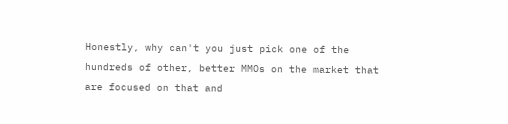Honestly, why can't you just pick one of the hundreds of other, better MMOs on the market that are focused on that and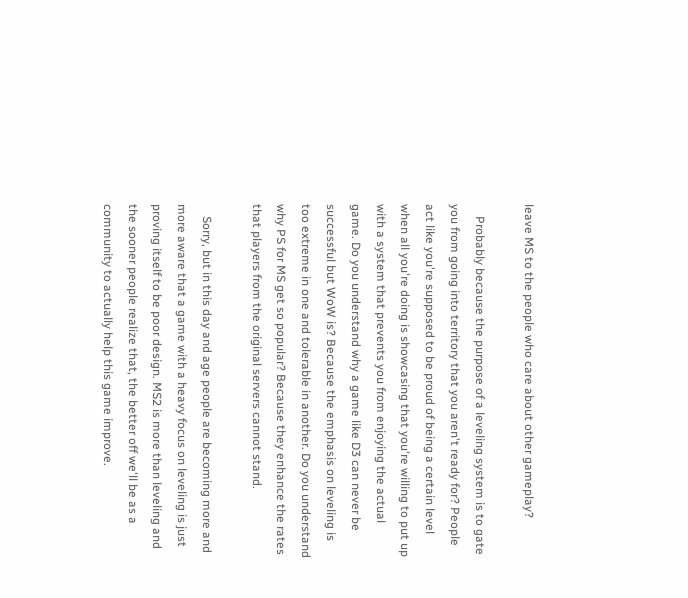leave MS to the people who care about other gameplay?

    Probably because the purpose of a leveling system is to gate you from going into territory that you aren't ready for? People act like you're supposed to be proud of being a certain level when all you're doing is showcasing that you're willing to put up with a system that prevents you from enjoying the actual game. Do you understand why a game like D3 can never be successful but WoW is? Because the emphasis on leveling is too extreme in one and tolerable in another. Do you understand why PS for MS get so popular? Because they enhance the rates that players from the original servers cannot stand.

    Sorry, but in this day and age people are becoming more and more aware that a game with a heavy focus on leveling is just proving itself to be poor design. MS2 is more than leveling and the sooner people realize that, the better off we'll be as a community to actually help this game improve.